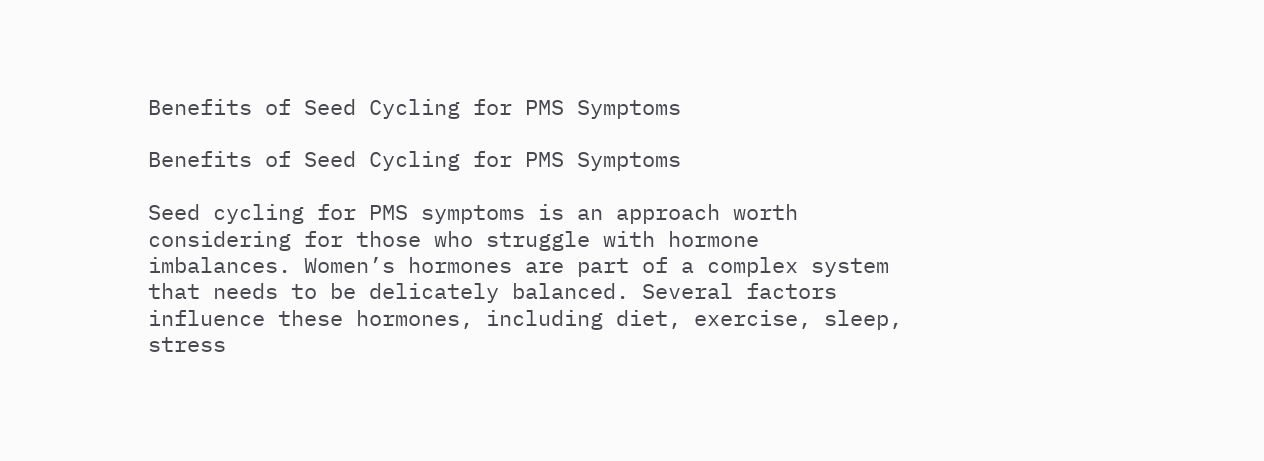Benefits of Seed Cycling for PMS Symptoms

Benefits of Seed Cycling for PMS Symptoms

Seed cycling for PMS symptoms is an approach worth considering for those who struggle with hormone imbalances. Women’s hormones are part of a complex system that needs to be delicately balanced. Several factors influence these hormones, including diet, exercise, sleep, stress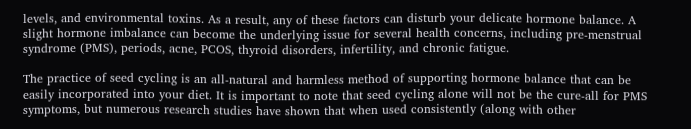levels, and environmental toxins. As a result, any of these factors can disturb your delicate hormone balance. A slight hormone imbalance can become the underlying issue for several health concerns, including pre-menstrual syndrome (PMS), periods, acne, PCOS, thyroid disorders, infertility, and chronic fatigue.

The practice of seed cycling is an all-natural and harmless method of supporting hormone balance that can be easily incorporated into your diet. It is important to note that seed cycling alone will not be the cure-all for PMS symptoms, but numerous research studies have shown that when used consistently (along with other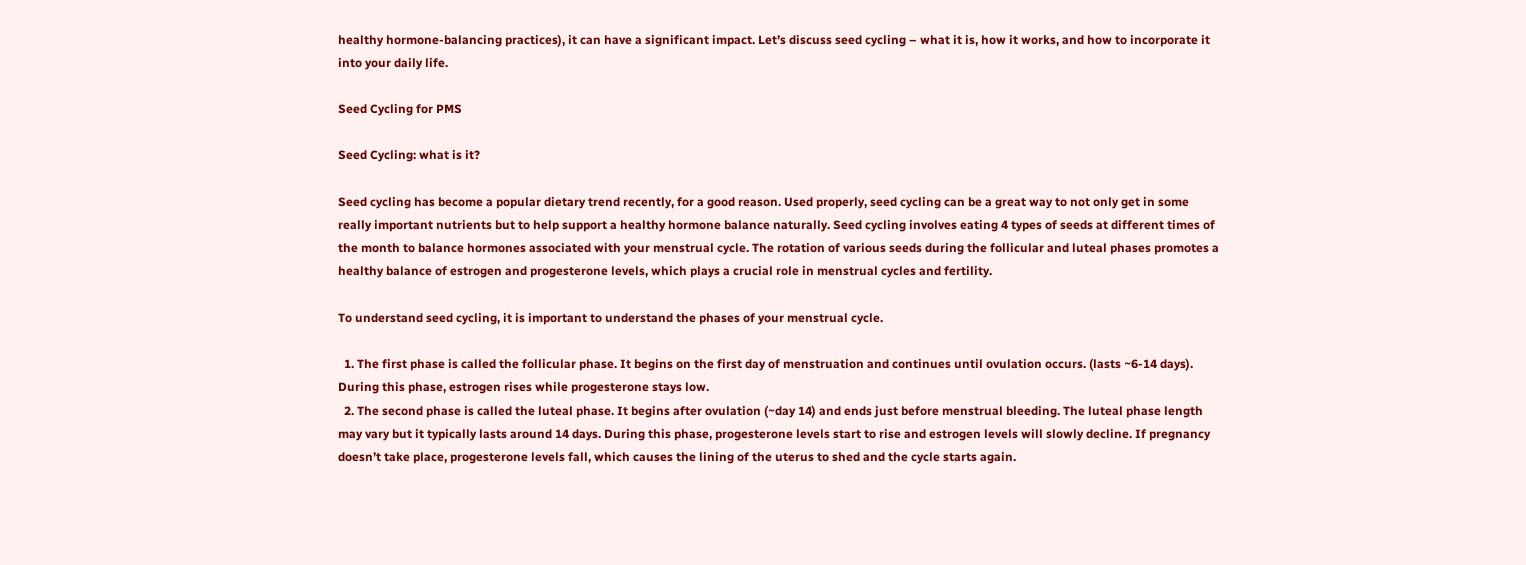healthy hormone-balancing practices), it can have a significant impact. Let’s discuss seed cycling – what it is, how it works, and how to incorporate it into your daily life.

Seed Cycling for PMS

Seed Cycling: what is it?

Seed cycling has become a popular dietary trend recently, for a good reason. Used properly, seed cycling can be a great way to not only get in some really important nutrients but to help support a healthy hormone balance naturally. Seed cycling involves eating 4 types of seeds at different times of the month to balance hormones associated with your menstrual cycle. The rotation of various seeds during the follicular and luteal phases promotes a healthy balance of estrogen and progesterone levels, which plays a crucial role in menstrual cycles and fertility.

To understand seed cycling, it is important to understand the phases of your menstrual cycle.

  1. The first phase is called the follicular phase. It begins on the first day of menstruation and continues until ovulation occurs. (lasts ~6-14 days). During this phase, estrogen rises while progesterone stays low.
  2. The second phase is called the luteal phase. It begins after ovulation (~day 14) and ends just before menstrual bleeding. The luteal phase length may vary but it typically lasts around 14 days. During this phase, progesterone levels start to rise and estrogen levels will slowly decline. If pregnancy doesn’t take place, progesterone levels fall, which causes the lining of the uterus to shed and the cycle starts again.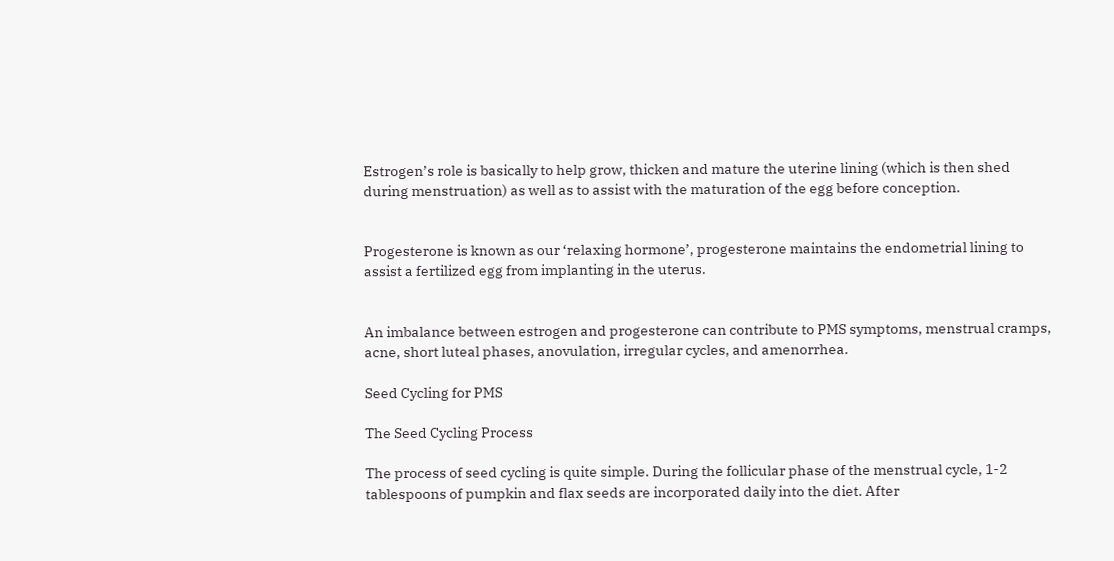Estrogen’s role is basically to help grow, thicken and mature the uterine lining (which is then shed during menstruation) as well as to assist with the maturation of the egg before conception.


Progesterone is known as our ‘relaxing hormone’, progesterone maintains the endometrial lining to assist a fertilized egg from implanting in the uterus.


An imbalance between estrogen and progesterone can contribute to PMS symptoms, menstrual cramps, acne, short luteal phases, anovulation, irregular cycles, and amenorrhea.

Seed Cycling for PMS

The Seed Cycling Process

The process of seed cycling is quite simple. During the follicular phase of the menstrual cycle, 1-2 tablespoons of pumpkin and flax seeds are incorporated daily into the diet. After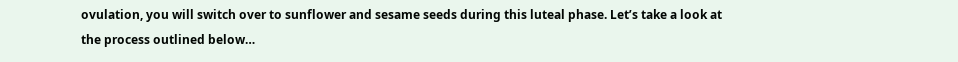ovulation, you will switch over to sunflower and sesame seeds during this luteal phase. Let’s take a look at the process outlined below…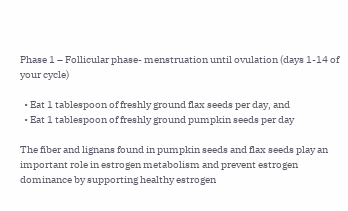Phase 1 – Follicular phase- menstruation until ovulation (days 1-14 of your cycle)

  • Eat 1 tablespoon of freshly ground flax seeds per day, and
  • Eat 1 tablespoon of freshly ground pumpkin seeds per day

The fiber and lignans found in pumpkin seeds and flax seeds play an important role in estrogen metabolism and prevent estrogen dominance by supporting healthy estrogen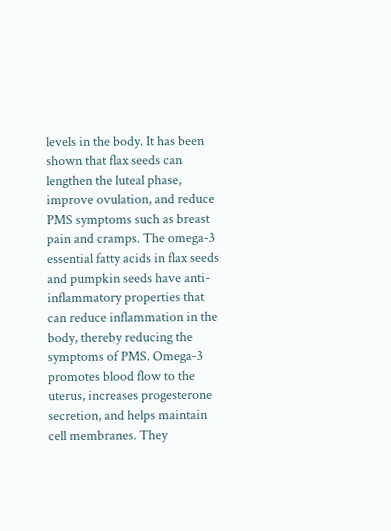levels in the body. It has been shown that flax seeds can lengthen the luteal phase, improve ovulation, and reduce PMS symptoms such as breast pain and cramps. The omega-3 essential fatty acids in flax seeds and pumpkin seeds have anti-inflammatory properties that can reduce inflammation in the body, thereby reducing the symptoms of PMS. Omega-3 promotes blood flow to the uterus, increases progesterone secretion, and helps maintain cell membranes. They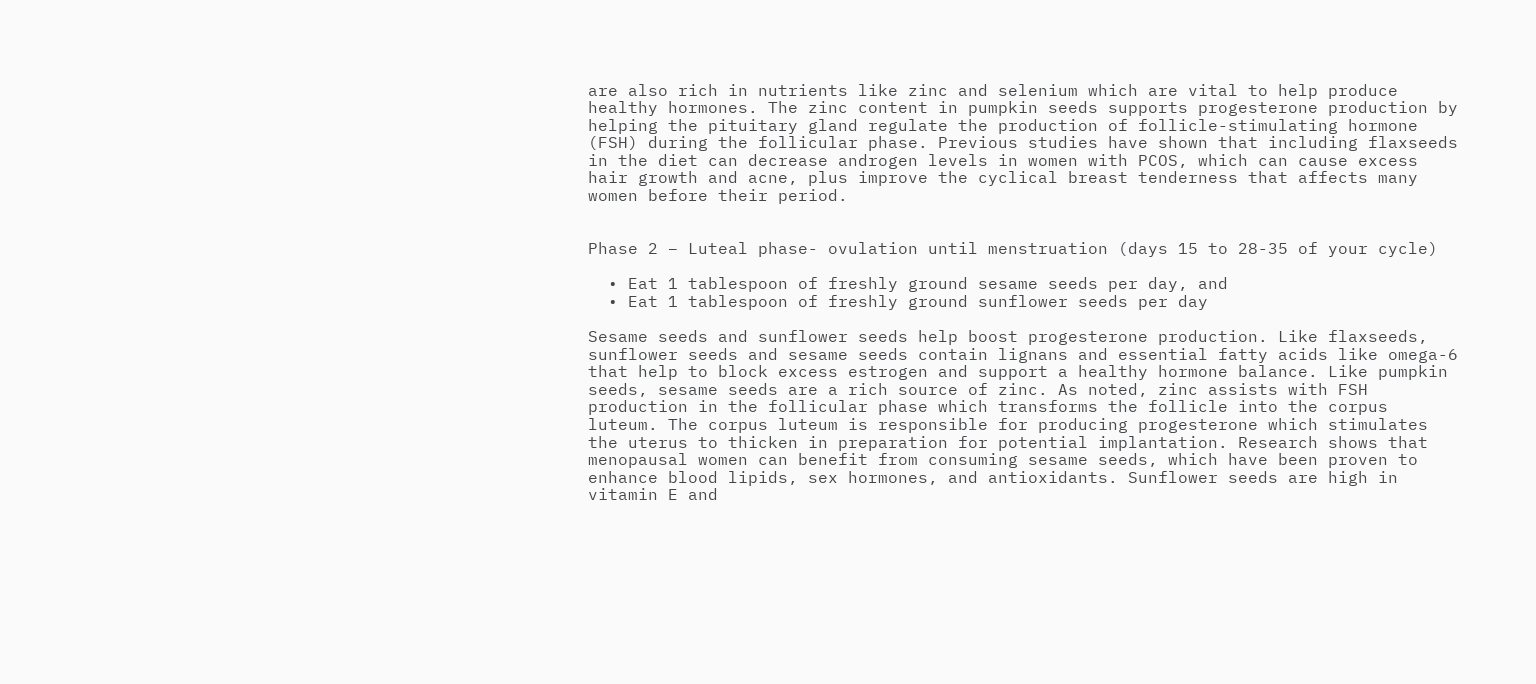are also rich in nutrients like zinc and selenium which are vital to help produce healthy hormones. The zinc content in pumpkin seeds supports progesterone production by helping the pituitary gland regulate the production of follicle-stimulating hormone (FSH) during the follicular phase. Previous studies have shown that including flaxseeds in the diet can decrease androgen levels in women with PCOS, which can cause excess hair growth and acne, plus improve the cyclical breast tenderness that affects many women before their period.


Phase 2 – Luteal phase- ovulation until menstruation (days 15 to 28-35 of your cycle)

  • Eat 1 tablespoon of freshly ground sesame seeds per day, and
  • Eat 1 tablespoon of freshly ground sunflower seeds per day

Sesame seeds and sunflower seeds help boost progesterone production. Like flaxseeds, sunflower seeds and sesame seeds contain lignans and essential fatty acids like omega-6 that help to block excess estrogen and support a healthy hormone balance. Like pumpkin seeds, sesame seeds are a rich source of zinc. As noted, zinc assists with FSH production in the follicular phase which transforms the follicle into the corpus luteum. The corpus luteum is responsible for producing progesterone which stimulates the uterus to thicken in preparation for potential implantation. Research shows that menopausal women can benefit from consuming sesame seeds, which have been proven to enhance blood lipids, sex hormones, and antioxidants. Sunflower seeds are high in vitamin E and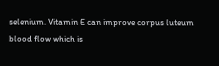selenium. Vitamin E can improve corpus luteum blood flow which is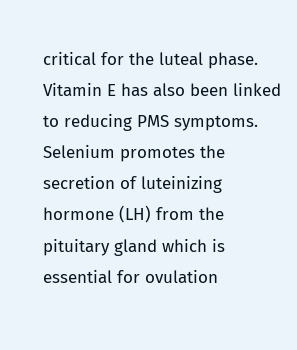critical for the luteal phase. Vitamin E has also been linked to reducing PMS symptoms. Selenium promotes the secretion of luteinizing hormone (LH) from the pituitary gland which is essential for ovulation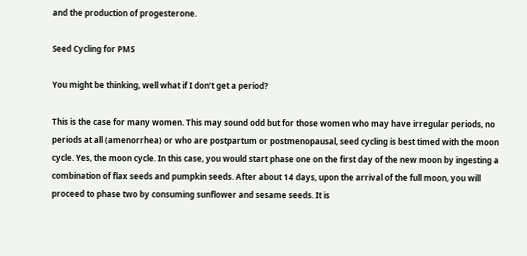and the production of progesterone.

Seed Cycling for PMS

You might be thinking, well what if I don’t get a period?

This is the case for many women. This may sound odd but for those women who may have irregular periods, no periods at all (amenorrhea) or who are postpartum or postmenopausal, seed cycling is best timed with the moon cycle. Yes, the moon cycle. In this case, you would start phase one on the first day of the new moon by ingesting a combination of flax seeds and pumpkin seeds. After about 14 days, upon the arrival of the full moon, you will proceed to phase two by consuming sunflower and sesame seeds. It is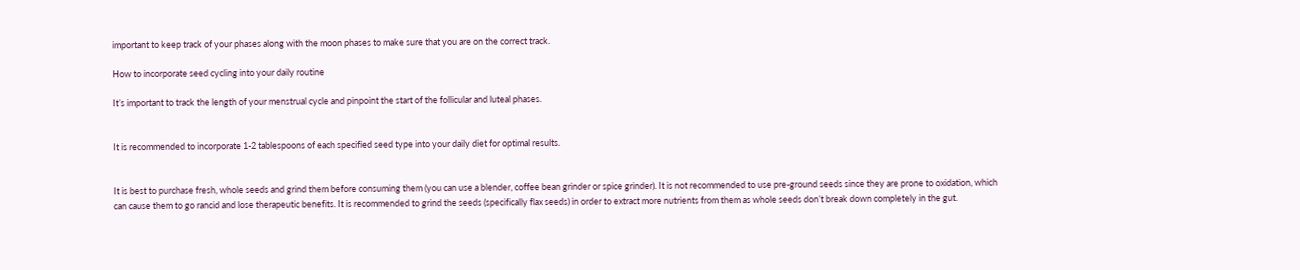important to keep track of your phases along with the moon phases to make sure that you are on the correct track.

How to incorporate seed cycling into your daily routine

It’s important to track the length of your menstrual cycle and pinpoint the start of the follicular and luteal phases.


It is recommended to incorporate 1-2 tablespoons of each specified seed type into your daily diet for optimal results.


It is best to purchase fresh, whole seeds and grind them before consuming them (you can use a blender, coffee bean grinder or spice grinder). It is not recommended to use pre-ground seeds since they are prone to oxidation, which can cause them to go rancid and lose therapeutic benefits. It is recommended to grind the seeds (specifically flax seeds) in order to extract more nutrients from them as whole seeds don’t break down completely in the gut.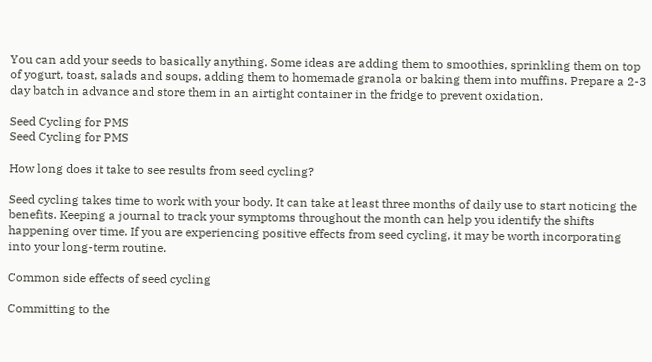You can add your seeds to basically anything. Some ideas are adding them to smoothies, sprinkling them on top of yogurt, toast, salads and soups, adding them to homemade granola or baking them into muffins. Prepare a 2-3 day batch in advance and store them in an airtight container in the fridge to prevent oxidation.

Seed Cycling for PMS
Seed Cycling for PMS

How long does it take to see results from seed cycling?

Seed cycling takes time to work with your body. It can take at least three months of daily use to start noticing the benefits. Keeping a journal to track your symptoms throughout the month can help you identify the shifts happening over time. If you are experiencing positive effects from seed cycling, it may be worth incorporating into your long-term routine.

Common side effects of seed cycling

Committing to the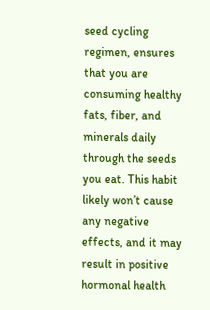seed cycling regimen, ensures that you are consuming healthy fats, fiber, and minerals daily through the seeds you eat. This habit likely won’t cause any negative effects, and it may result in positive hormonal health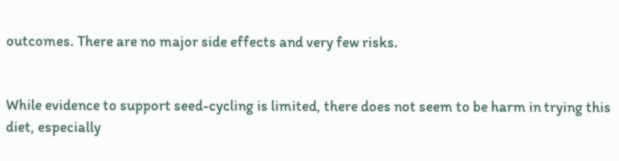outcomes. There are no major side effects and very few risks.


While evidence to support seed-cycling is limited, there does not seem to be harm in trying this diet, especially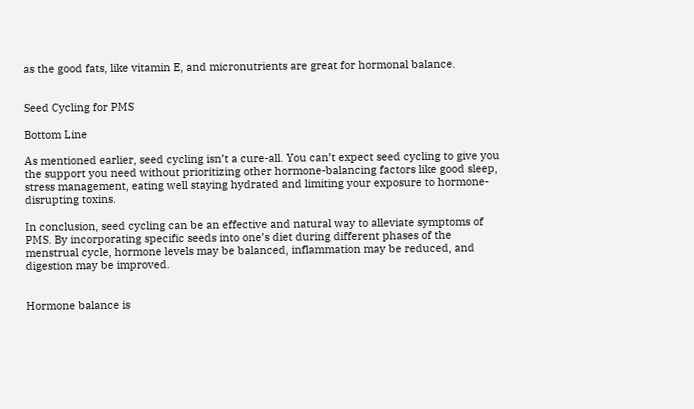as the good fats, like vitamin E, and micronutrients are great for hormonal balance.


Seed Cycling for PMS

Bottom Line

As mentioned earlier, seed cycling isn’t a cure-all. You can’t expect seed cycling to give you the support you need without prioritizing other hormone-balancing factors like good sleep, stress management, eating well staying hydrated and limiting your exposure to hormone-disrupting toxins.

In conclusion, seed cycling can be an effective and natural way to alleviate symptoms of PMS. By incorporating specific seeds into one’s diet during different phases of the menstrual cycle, hormone levels may be balanced, inflammation may be reduced, and digestion may be improved.


Hormone balance is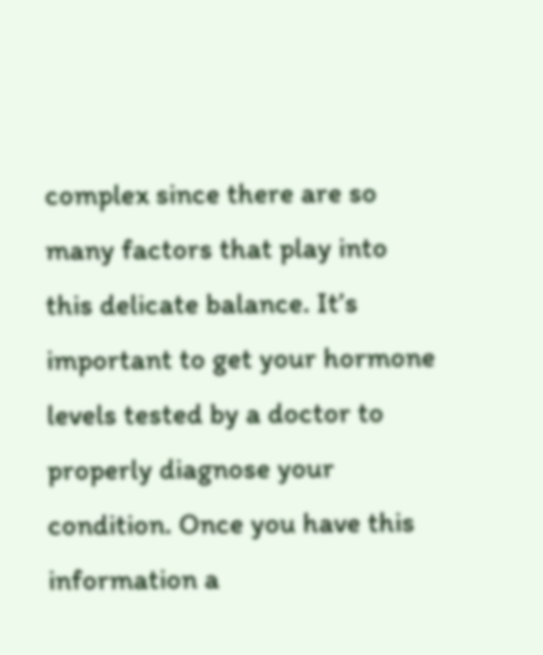complex since there are so many factors that play into this delicate balance. It’s important to get your hormone levels tested by a doctor to properly diagnose your condition. Once you have this information a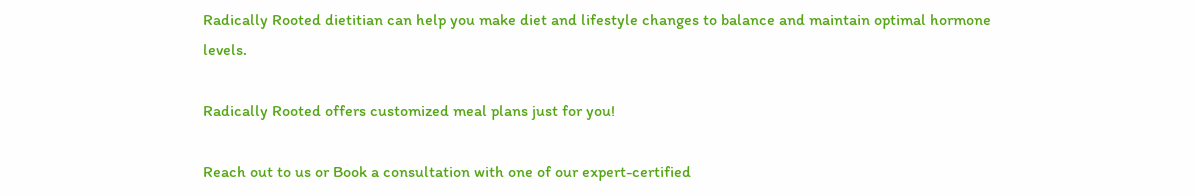Radically Rooted dietitian can help you make diet and lifestyle changes to balance and maintain optimal hormone levels.

Radically Rooted offers customized meal plans just for you!

Reach out to us or Book a consultation with one of our expert-certified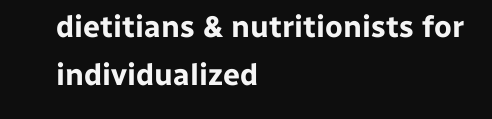dietitians & nutritionists for individualized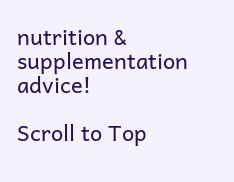nutrition & supplementation advice!

Scroll to Top